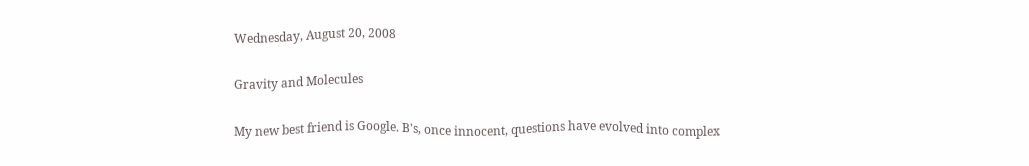Wednesday, August 20, 2008

Gravity and Molecules

My new best friend is Google. B's, once innocent, questions have evolved into complex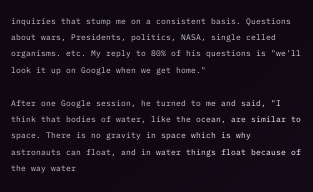inquiries that stump me on a consistent basis. Questions about wars, Presidents, politics, NASA, single celled organisms. etc. My reply to 80% of his questions is "we'll look it up on Google when we get home."

After one Google session, he turned to me and said, "I think that bodies of water, like the ocean, are similar to space. There is no gravity in space which is why astronauts can float, and in water things float because of the way water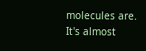molecules are. It's almost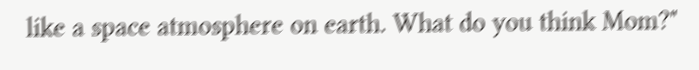like a space atmosphere on earth. What do you think Mom?"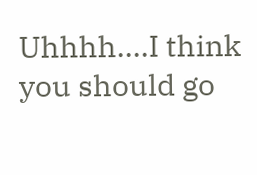Uhhhh....I think you should go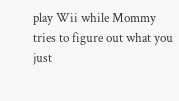play Wii while Mommy tries to figure out what you just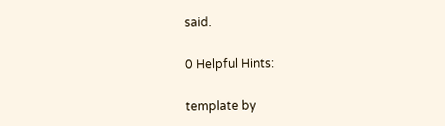said.

0 Helpful Hints:

template by